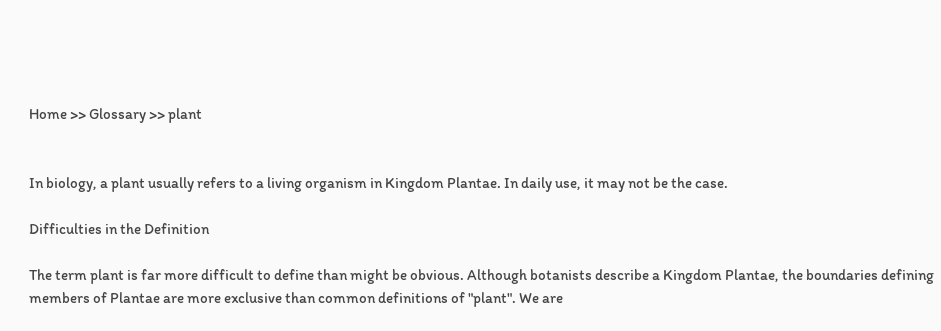Home >> Glossary >> plant


In biology, a plant usually refers to a living organism in Kingdom Plantae. In daily use, it may not be the case.

Difficulties in the Definition

The term plant is far more difficult to define than might be obvious. Although botanists describe a Kingdom Plantae, the boundaries defining members of Plantae are more exclusive than common definitions of "plant". We are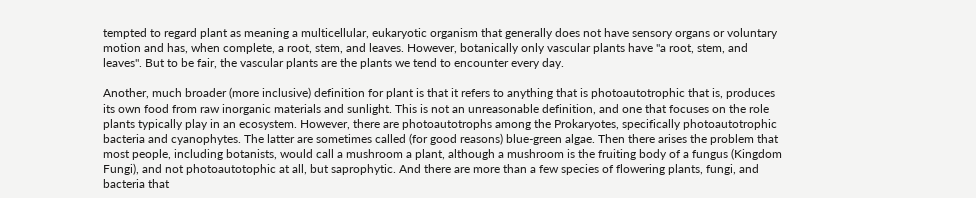tempted to regard plant as meaning a multicellular, eukaryotic organism that generally does not have sensory organs or voluntary motion and has, when complete, a root, stem, and leaves. However, botanically only vascular plants have "a root, stem, and leaves". But to be fair, the vascular plants are the plants we tend to encounter every day.

Another, much broader (more inclusive) definition for plant is that it refers to anything that is photoautotrophic that is, produces its own food from raw inorganic materials and sunlight. This is not an unreasonable definition, and one that focuses on the role plants typically play in an ecosystem. However, there are photoautotrophs among the Prokaryotes, specifically photoautotrophic bacteria and cyanophytes. The latter are sometimes called (for good reasons) blue-green algae. Then there arises the problem that most people, including botanists, would call a mushroom a plant, although a mushroom is the fruiting body of a fungus (Kingdom Fungi), and not photoautotophic at all, but saprophytic. And there are more than a few species of flowering plants, fungi, and bacteria that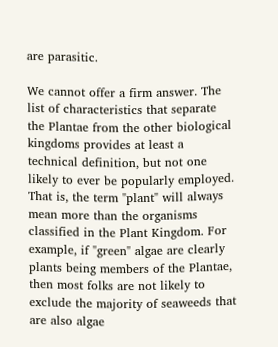are parasitic.

We cannot offer a firm answer. The list of characteristics that separate the Plantae from the other biological kingdoms provides at least a technical definition, but not one likely to ever be popularly employed. That is, the term "plant" will always mean more than the organisms classified in the Plant Kingdom. For example, if "green" algae are clearly plants being members of the Plantae, then most folks are not likely to exclude the majority of seaweeds that are also algae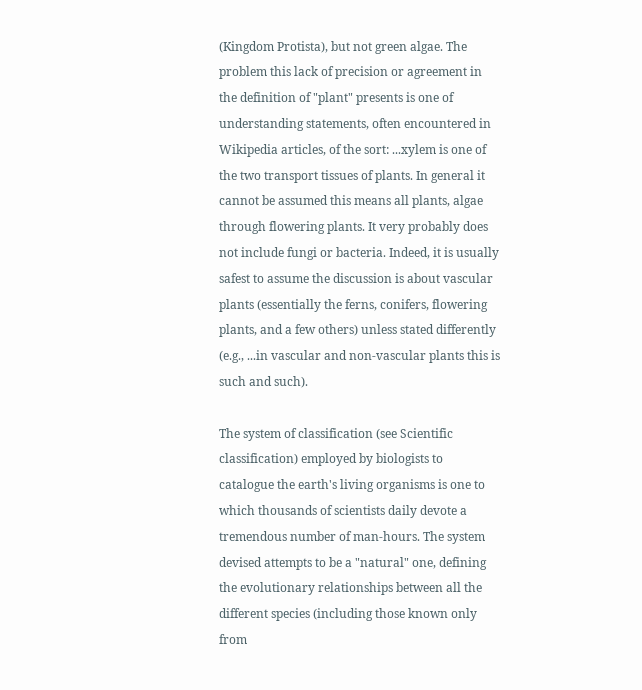(Kingdom Protista), but not green algae. The problem this lack of precision or agreement in the definition of "plant" presents is one of understanding statements, often encountered in Wikipedia articles, of the sort: ...xylem is one of the two transport tissues of plants. In general it cannot be assumed this means all plants, algae through flowering plants. It very probably does not include fungi or bacteria. Indeed, it is usually safest to assume the discussion is about vascular plants (essentially the ferns, conifers, flowering plants, and a few others) unless stated differently (e.g., ...in vascular and non-vascular plants this is such and such).

The system of classification (see Scientific classification) employed by biologists to catalogue the earth's living organisms is one to which thousands of scientists daily devote a tremendous number of man-hours. The system devised attempts to be a "natural" one, defining the evolutionary relationships between all the different species (including those known only from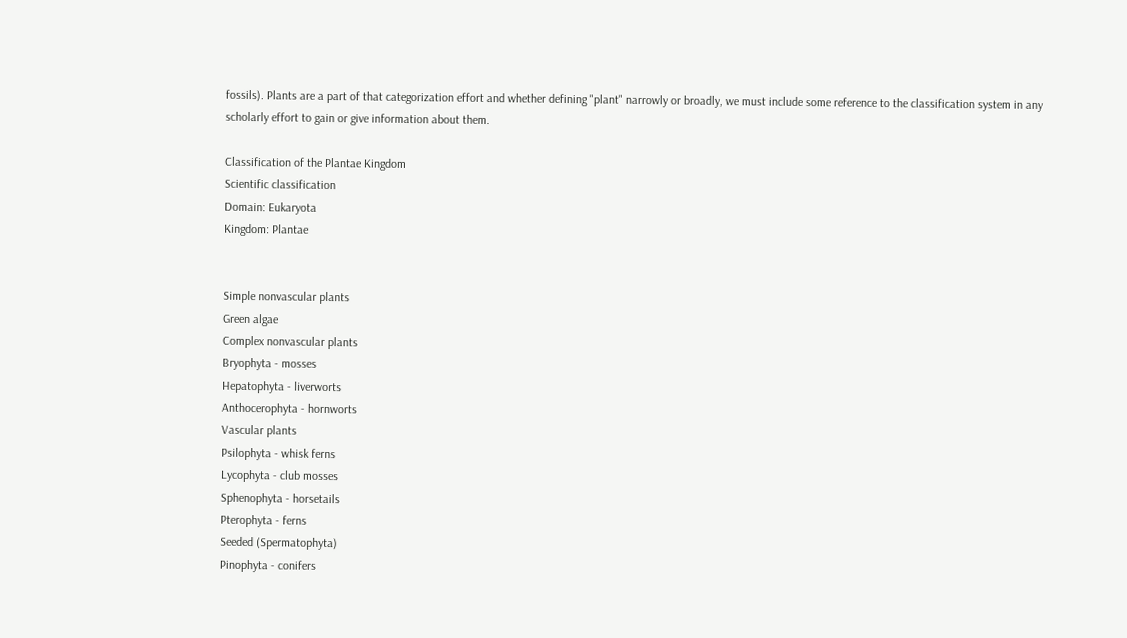fossils). Plants are a part of that categorization effort and whether defining "plant" narrowly or broadly, we must include some reference to the classification system in any scholarly effort to gain or give information about them.

Classification of the Plantae Kingdom
Scientific classification
Domain: Eukaryota
Kingdom: Plantae


Simple nonvascular plants
Green algae
Complex nonvascular plants
Bryophyta - mosses
Hepatophyta - liverworts
Anthocerophyta - hornworts
Vascular plants
Psilophyta - whisk ferns
Lycophyta - club mosses
Sphenophyta - horsetails
Pterophyta - ferns
Seeded (Spermatophyta)
Pinophyta - conifers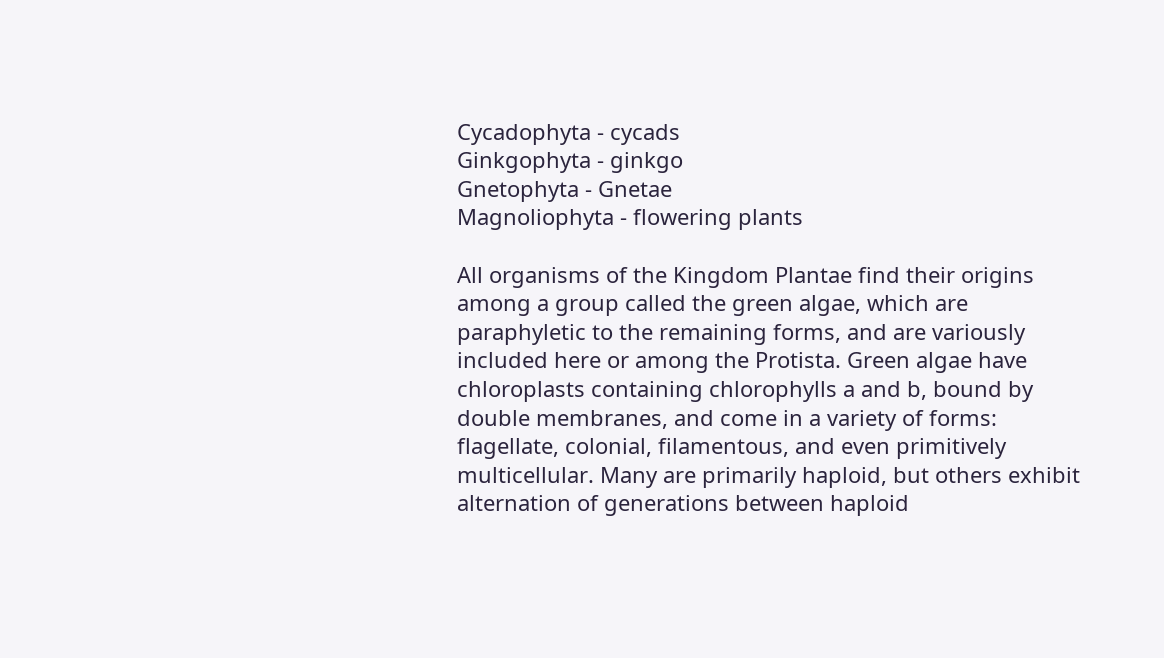Cycadophyta - cycads
Ginkgophyta - ginkgo
Gnetophyta - Gnetae
Magnoliophyta - flowering plants

All organisms of the Kingdom Plantae find their origins among a group called the green algae, which are paraphyletic to the remaining forms, and are variously included here or among the Protista. Green algae have chloroplasts containing chlorophylls a and b, bound by double membranes, and come in a variety of forms: flagellate, colonial, filamentous, and even primitively multicellular. Many are primarily haploid, but others exhibit alternation of generations between haploid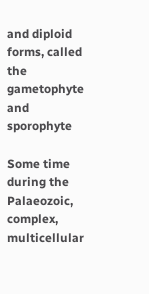and diploid forms, called the gametophyte and sporophyte

Some time during the Palaeozoic, complex, multicellular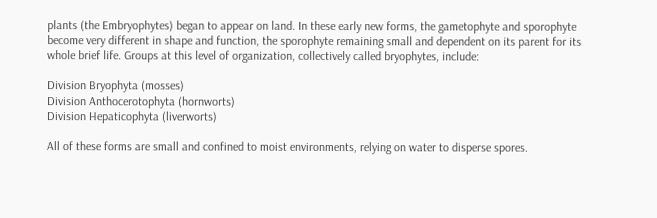plants (the Embryophytes) began to appear on land. In these early new forms, the gametophyte and sporophyte become very different in shape and function, the sporophyte remaining small and dependent on its parent for its whole brief life. Groups at this level of organization, collectively called bryophytes, include:

Division Bryophyta (mosses)
Division Anthocerotophyta (hornworts)
Division Hepaticophyta (liverworts)

All of these forms are small and confined to moist environments, relying on water to disperse spores.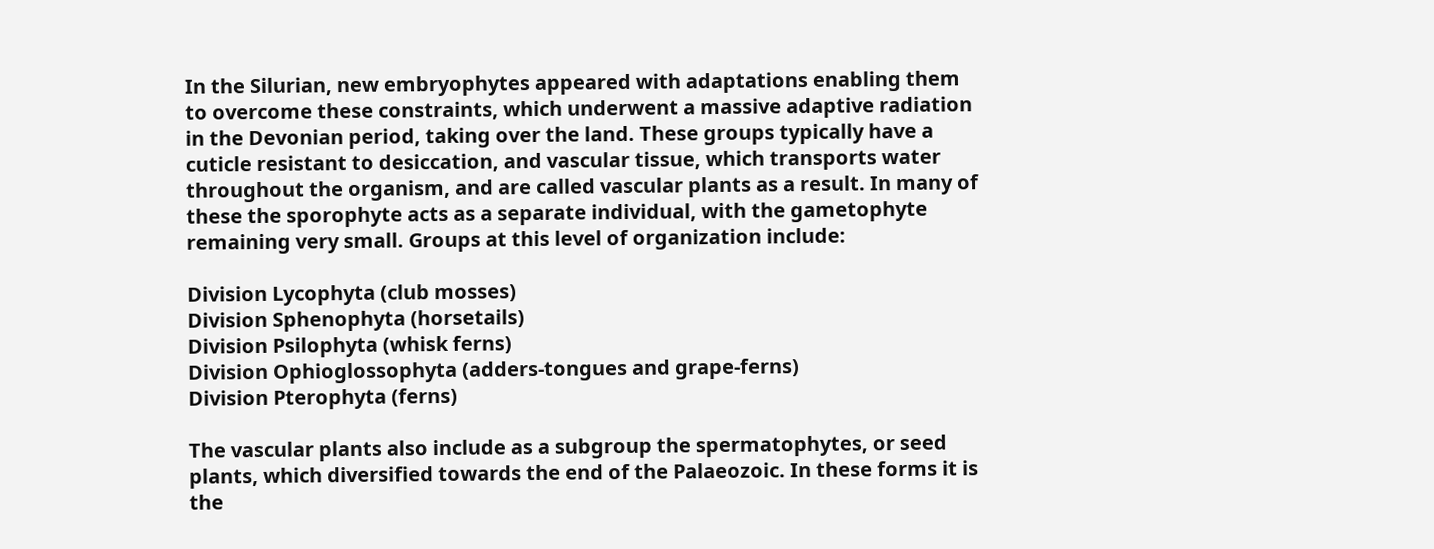In the Silurian, new embryophytes appeared with adaptations enabling them to overcome these constraints, which underwent a massive adaptive radiation in the Devonian period, taking over the land. These groups typically have a cuticle resistant to desiccation, and vascular tissue, which transports water throughout the organism, and are called vascular plants as a result. In many of these the sporophyte acts as a separate individual, with the gametophyte remaining very small. Groups at this level of organization include:

Division Lycophyta (club mosses)
Division Sphenophyta (horsetails)
Division Psilophyta (whisk ferns)
Division Ophioglossophyta (adders-tongues and grape-ferns)
Division Pterophyta (ferns)

The vascular plants also include as a subgroup the spermatophytes, or seed plants, which diversified towards the end of the Palaeozoic. In these forms it is the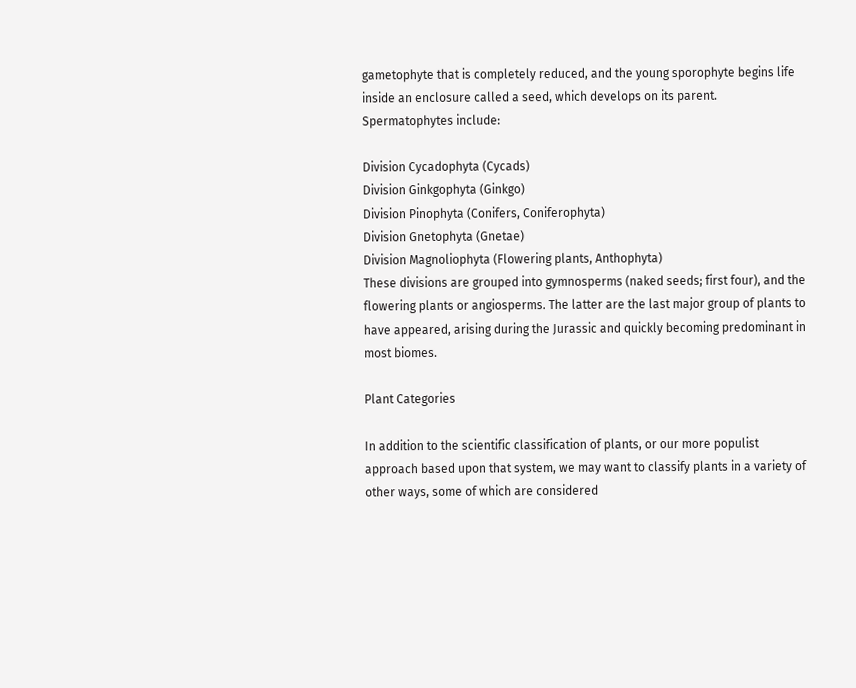gametophyte that is completely reduced, and the young sporophyte begins life inside an enclosure called a seed, which develops on its parent.
Spermatophytes include:

Division Cycadophyta (Cycads)
Division Ginkgophyta (Ginkgo)
Division Pinophyta (Conifers, Coniferophyta)
Division Gnetophyta (Gnetae)
Division Magnoliophyta (Flowering plants, Anthophyta)
These divisions are grouped into gymnosperms (naked seeds; first four), and the flowering plants or angiosperms. The latter are the last major group of plants to have appeared, arising during the Jurassic and quickly becoming predominant in most biomes.

Plant Categories

In addition to the scientific classification of plants, or our more populist approach based upon that system, we may want to classify plants in a variety of other ways, some of which are considered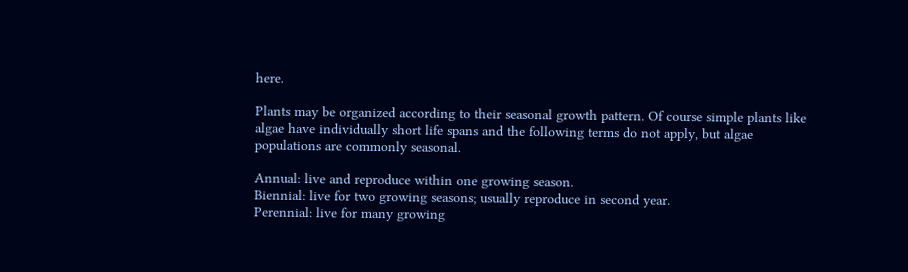here.

Plants may be organized according to their seasonal growth pattern. Of course simple plants like algae have individually short life spans and the following terms do not apply, but algae populations are commonly seasonal.

Annual: live and reproduce within one growing season.
Biennial: live for two growing seasons; usually reproduce in second year.
Perennial: live for many growing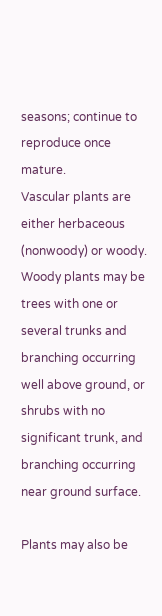seasons; continue to reproduce once mature.
Vascular plants are either herbaceous (nonwoody) or woody. Woody plants may be trees with one or several trunks and branching occurring well above ground, or shrubs with no significant trunk, and branching occurring near ground surface.

Plants may also be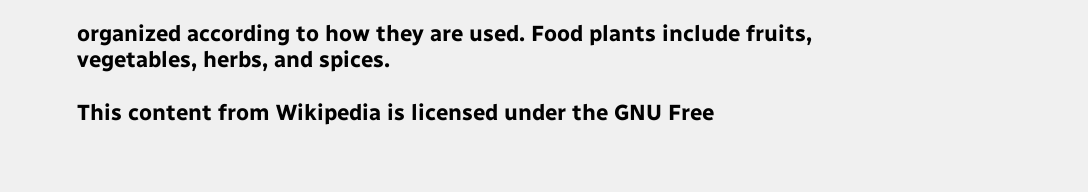organized according to how they are used. Food plants include fruits, vegetables, herbs, and spices.

This content from Wikipedia is licensed under the GNU Free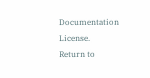Documentation License.
Return to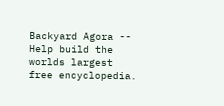Backyard Agora -- Help build the worlds largest free encyclopedia.